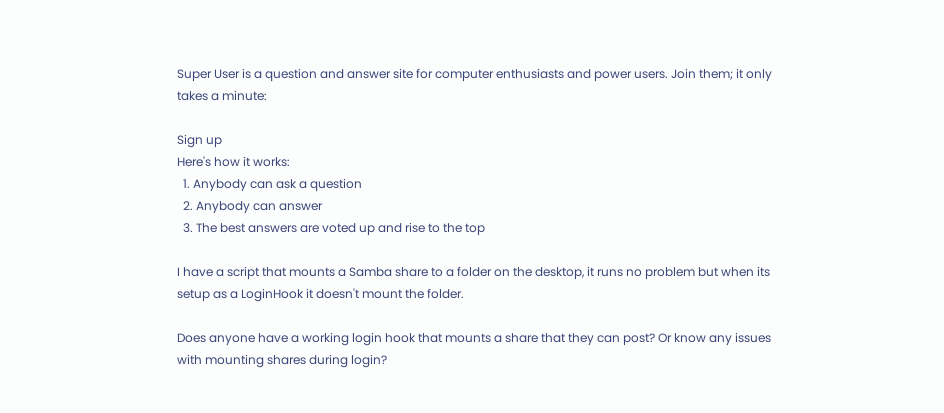Super User is a question and answer site for computer enthusiasts and power users. Join them; it only takes a minute:

Sign up
Here's how it works:
  1. Anybody can ask a question
  2. Anybody can answer
  3. The best answers are voted up and rise to the top

I have a script that mounts a Samba share to a folder on the desktop, it runs no problem but when its setup as a LoginHook it doesn't mount the folder.

Does anyone have a working login hook that mounts a share that they can post? Or know any issues with mounting shares during login?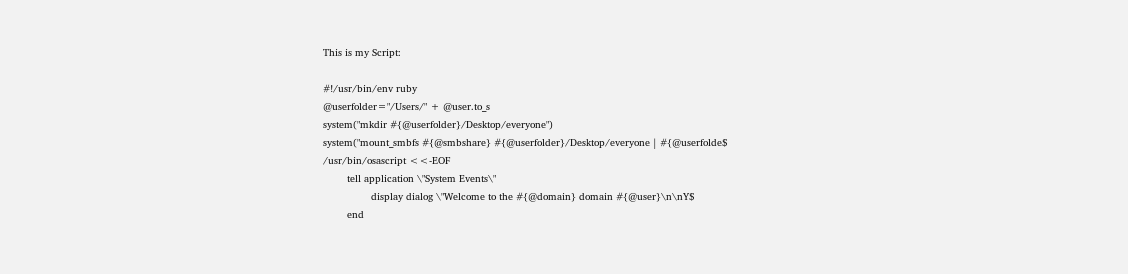This is my Script:

#!/usr/bin/env ruby
@userfolder="/Users/" + @user.to_s
system("mkdir #{@userfolder}/Desktop/everyone")
system("mount_smbfs #{@smbshare} #{@userfolder}/Desktop/everyone | #{@userfolde$
/usr/bin/osascript <<-EOF
        tell application \"System Events\"
                display dialog \"Welcome to the #{@domain} domain #{@user}\n\nY$
        end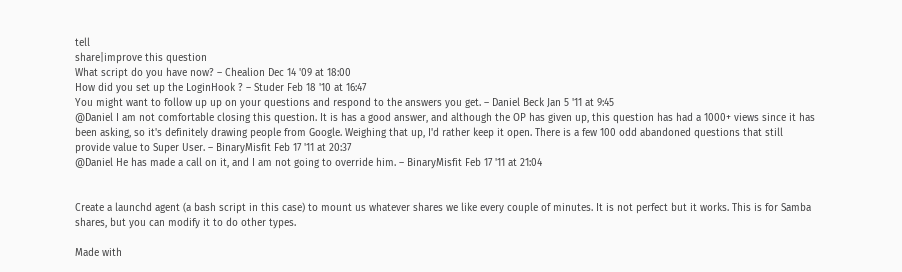tell
share|improve this question
What script do you have now? – Chealion Dec 14 '09 at 18:00
How did you set up the LoginHook ? – Studer Feb 18 '10 at 16:47
You might want to follow up up on your questions and respond to the answers you get. – Daniel Beck Jan 5 '11 at 9:45
@Daniel I am not comfortable closing this question. It is has a good answer, and although the OP has given up, this question has had a 1000+ views since it has been asking, so it's definitely drawing people from Google. Weighing that up, I'd rather keep it open. There is a few 100 odd abandoned questions that still provide value to Super User. – BinaryMisfit Feb 17 '11 at 20:37
@Daniel He has made a call on it, and I am not going to override him. – BinaryMisfit Feb 17 '11 at 21:04


Create a launchd agent (a bash script in this case) to mount us whatever shares we like every couple of minutes. It is not perfect but it works. This is for Samba shares, but you can modify it to do other types.

Made with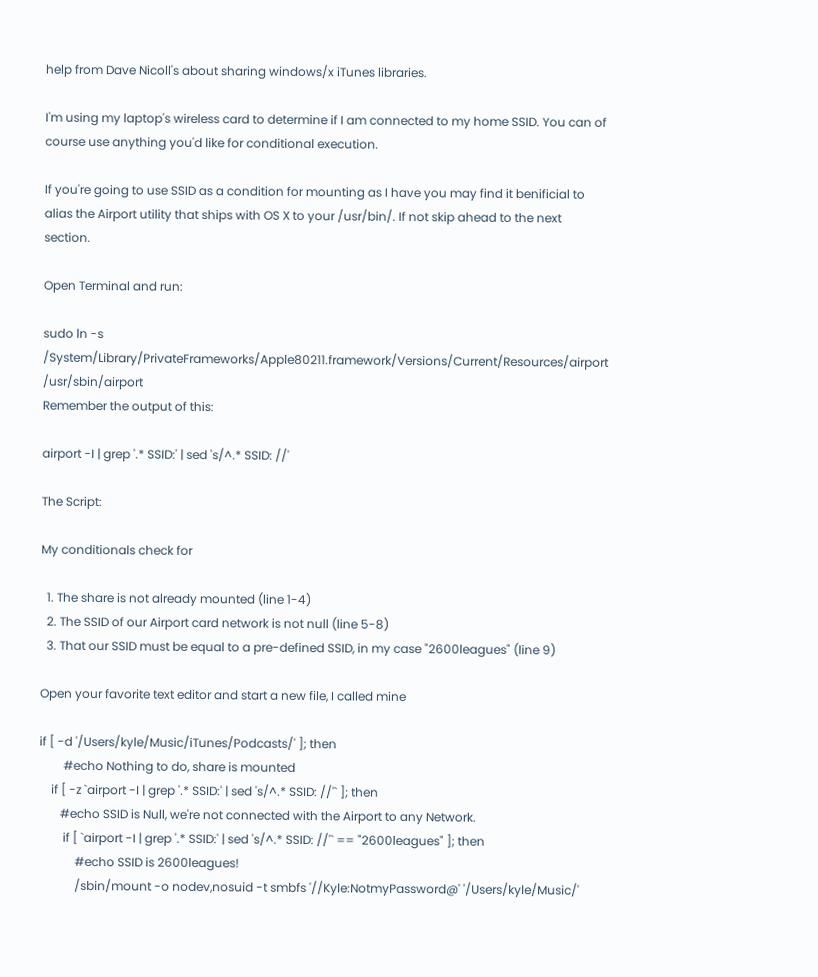help from Dave Nicoll's about sharing windows/x iTunes libraries.

I'm using my laptop's wireless card to determine if I am connected to my home SSID. You can of course use anything you'd like for conditional execution.

If you're going to use SSID as a condition for mounting as I have you may find it benificial to alias the Airport utility that ships with OS X to your /usr/bin/. If not skip ahead to the next section.

Open Terminal and run:

sudo ln -s /System/Library/PrivateFrameworks/Apple80211.framework/Versions/Current/Resources/airport /usr/sbin/airport
Remember the output of this:

airport -I | grep '.* SSID:' | sed 's/^.* SSID: //'

The Script:

My conditionals check for

  1. The share is not already mounted (line 1-4)
  2. The SSID of our Airport card network is not null (line 5-8)
  3. That our SSID must be equal to a pre-defined SSID, in my case "2600leagues" (line 9)

Open your favorite text editor and start a new file, I called mine

if [ -d '/Users/kyle/Music/iTunes/Podcasts/' ]; then
        #echo Nothing to do, share is mounted
    if [ -z `airport -I | grep '.* SSID:' | sed 's/^.* SSID: //'` ]; then
       #echo SSID is Null, we're not connected with the Airport to any Network.
        if [ `airport -I | grep '.* SSID:' | sed 's/^.* SSID: //'` == "2600leagues" ]; then
            #echo SSID is 2600leagues!
            /sbin/mount -o nodev,nosuid -t smbfs '//Kyle:NotmyPassword@' '/Users/kyle/Music/'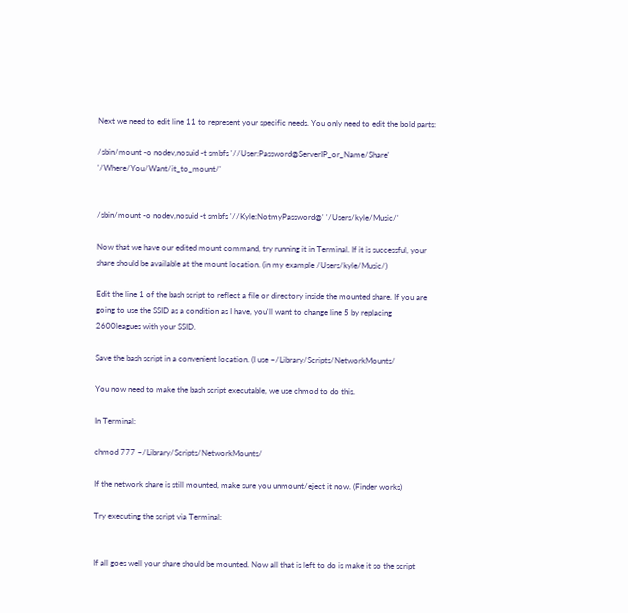Next we need to edit line 11 to represent your specific needs. You only need to edit the bold parts:

/sbin/mount -o nodev,nosuid -t smbfs '//User:Password@ServerIP_or_Name/Share' '/Where/You/Want/it_to_mount/'


/sbin/mount -o nodev,nosuid -t smbfs '//Kyle:NotmyPassword@' '/Users/kyle/Music/'

Now that we have our edited mount command, try running it in Terminal. If it is successful, your share should be available at the mount location. (in my example /Users/kyle/Music/)

Edit the line 1 of the bash script to reflect a file or directory inside the mounted share. If you are going to use the SSID as a condition as I have, you'll want to change line 5 by replacing 2600leagues with your SSID.

Save the bash script in a convenient location. (I use ~/Library/Scripts/NetworkMounts/

You now need to make the bash script executable, we use chmod to do this.

In Terminal:

chmod 777 ~/Library/Scripts/NetworkMounts/

If the network share is still mounted, make sure you unmount/eject it now. (Finder works)

Try executing the script via Terminal:


If all goes well your share should be mounted. Now all that is left to do is make it so the script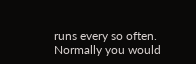runs every so often. Normally you would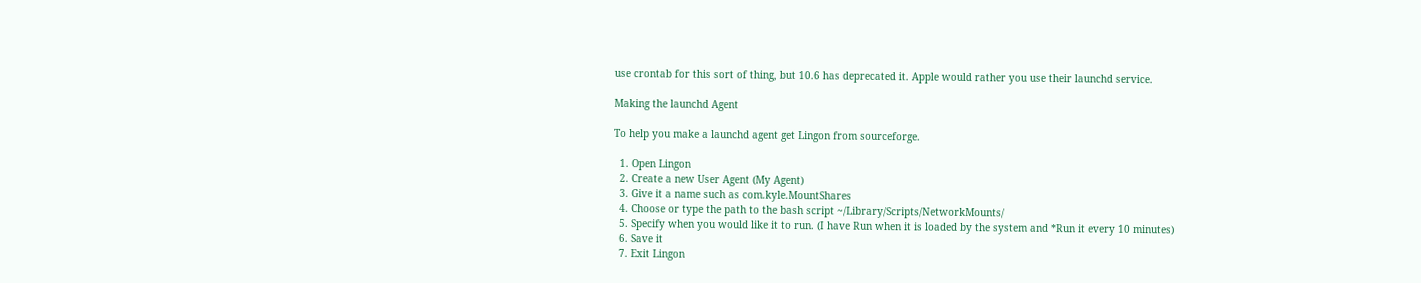use crontab for this sort of thing, but 10.6 has deprecated it. Apple would rather you use their launchd service.

Making the launchd Agent

To help you make a launchd agent get Lingon from sourceforge.

  1. Open Lingon
  2. Create a new User Agent (My Agent)
  3. Give it a name such as com.kyle.MountShares
  4. Choose or type the path to the bash script ~/Library/Scripts/NetworkMounts/
  5. Specify when you would like it to run. (I have Run when it is loaded by the system and *Run it every 10 minutes)
  6. Save it
  7. Exit Lingon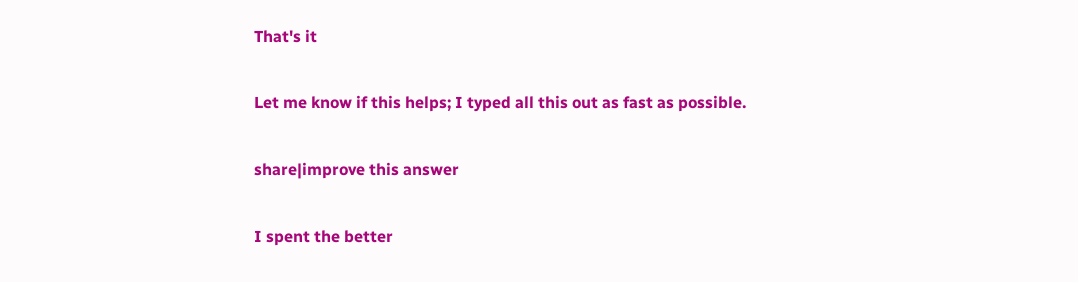That's it

Let me know if this helps; I typed all this out as fast as possible.

share|improve this answer

I spent the better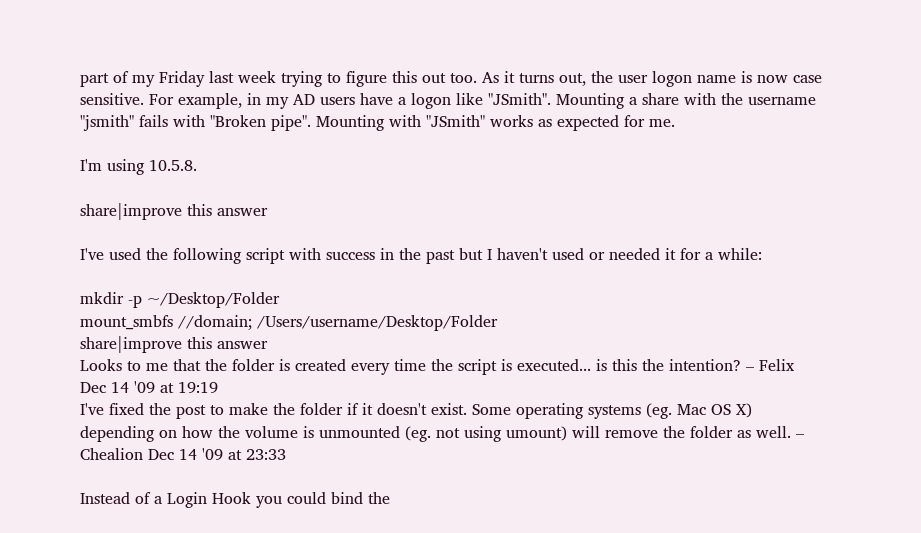part of my Friday last week trying to figure this out too. As it turns out, the user logon name is now case sensitive. For example, in my AD users have a logon like "JSmith". Mounting a share with the username "jsmith" fails with "Broken pipe". Mounting with "JSmith" works as expected for me.

I'm using 10.5.8.

share|improve this answer

I've used the following script with success in the past but I haven't used or needed it for a while:

mkdir -p ~/Desktop/Folder
mount_smbfs //domain; /Users/username/Desktop/Folder
share|improve this answer
Looks to me that the folder is created every time the script is executed... is this the intention? – Felix Dec 14 '09 at 19:19
I've fixed the post to make the folder if it doesn't exist. Some operating systems (eg. Mac OS X) depending on how the volume is unmounted (eg. not using umount) will remove the folder as well. – Chealion Dec 14 '09 at 23:33

Instead of a Login Hook you could bind the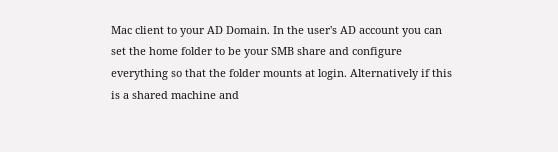Mac client to your AD Domain. In the user's AD account you can set the home folder to be your SMB share and configure everything so that the folder mounts at login. Alternatively if this is a shared machine and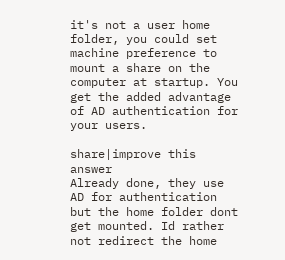it's not a user home folder, you could set machine preference to mount a share on the computer at startup. You get the added advantage of AD authentication for your users.

share|improve this answer
Already done, they use AD for authentication but the home folder dont get mounted. Id rather not redirect the home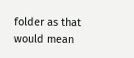folder as that would mean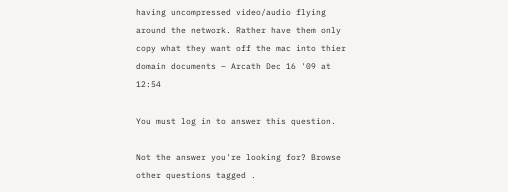having uncompressed video/audio flying around the network. Rather have them only copy what they want off the mac into thier domain documents – Arcath Dec 16 '09 at 12:54

You must log in to answer this question.

Not the answer you're looking for? Browse other questions tagged .